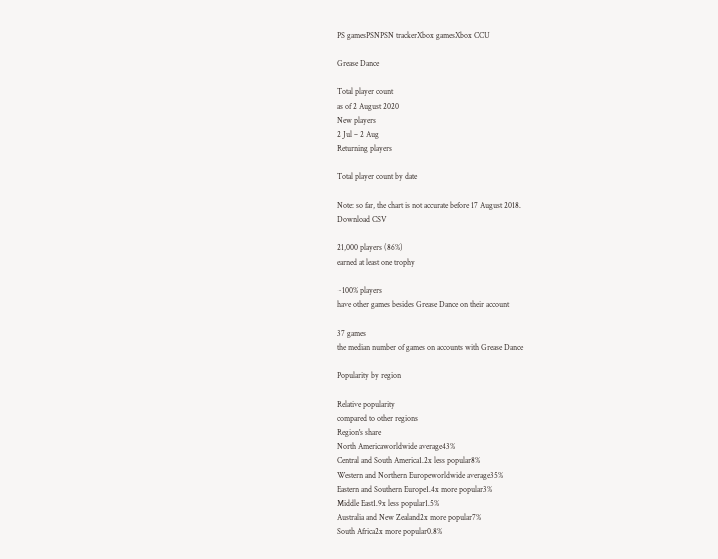PS gamesPSNPSN trackerXbox gamesXbox CCU

Grease Dance

Total player count
as of 2 August 2020
New players
2 Jul – 2 Aug
Returning players

Total player count by date

Note: so far, the chart is not accurate before 17 August 2018.
Download CSV

21,000 players (86%)
earned at least one trophy

~100% players
have other games besides Grease Dance on their account

37 games
the median number of games on accounts with Grease Dance

Popularity by region

Relative popularity
compared to other regions
Region's share
North Americaworldwide average43%
Central and South America1.2x less popular8%
Western and Northern Europeworldwide average35%
Eastern and Southern Europe1.4x more popular3%
Middle East1.9x less popular1.5%
Australia and New Zealand2x more popular7%
South Africa2x more popular0.8%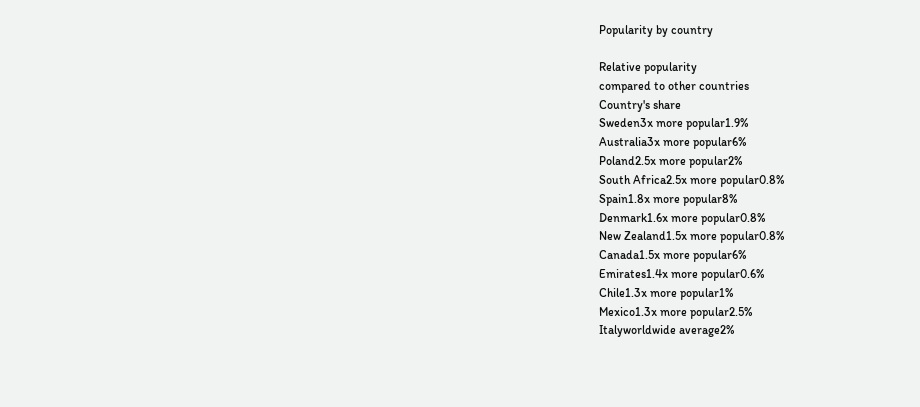Popularity by country

Relative popularity
compared to other countries
Country's share
Sweden3x more popular1.9%
Australia3x more popular6%
Poland2.5x more popular2%
South Africa2.5x more popular0.8%
Spain1.8x more popular8%
Denmark1.6x more popular0.8%
New Zealand1.5x more popular0.8%
Canada1.5x more popular6%
Emirates1.4x more popular0.6%
Chile1.3x more popular1%
Mexico1.3x more popular2.5%
Italyworldwide average2%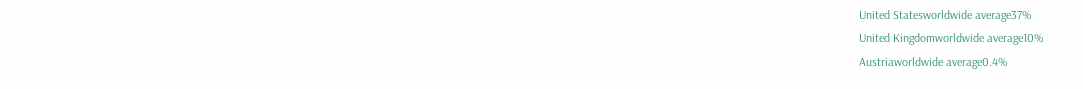United Statesworldwide average37%
United Kingdomworldwide average10%
Austriaworldwide average0.4%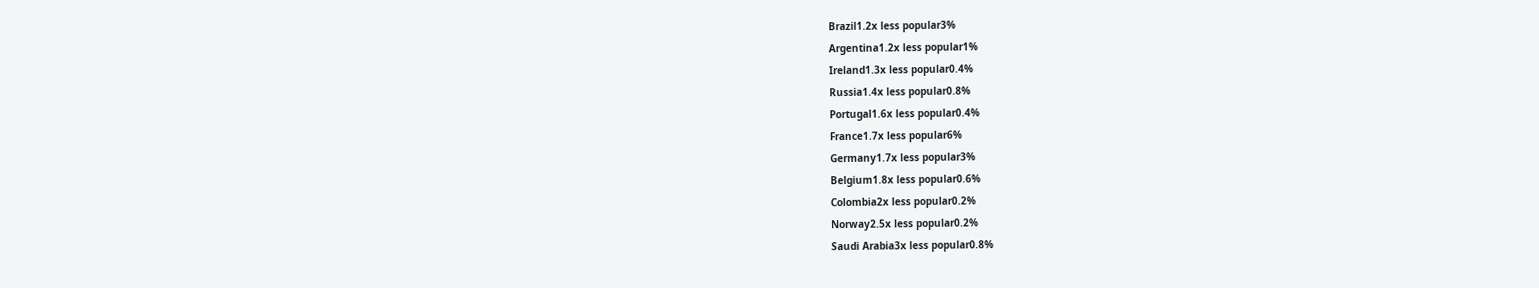Brazil1.2x less popular3%
Argentina1.2x less popular1%
Ireland1.3x less popular0.4%
Russia1.4x less popular0.8%
Portugal1.6x less popular0.4%
France1.7x less popular6%
Germany1.7x less popular3%
Belgium1.8x less popular0.6%
Colombia2x less popular0.2%
Norway2.5x less popular0.2%
Saudi Arabia3x less popular0.8%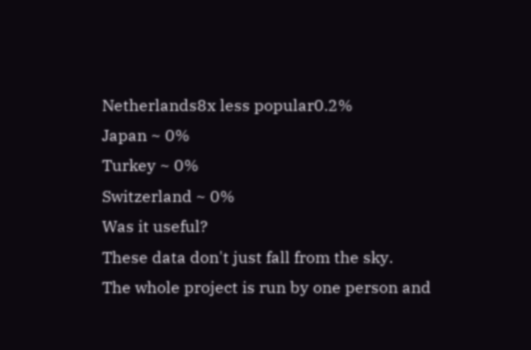Netherlands8x less popular0.2%
Japan ~ 0%
Turkey ~ 0%
Switzerland ~ 0%
Was it useful?
These data don't just fall from the sky.
The whole project is run by one person and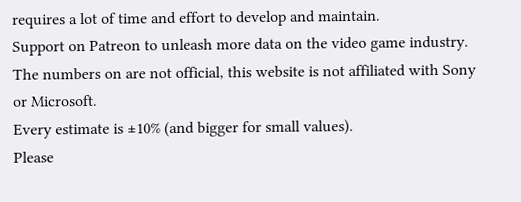requires a lot of time and effort to develop and maintain.
Support on Patreon to unleash more data on the video game industry.
The numbers on are not official, this website is not affiliated with Sony or Microsoft.
Every estimate is ±10% (and bigger for small values).
Please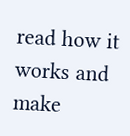read how it works and make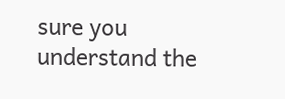sure you understand the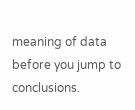meaning of data before you jump to conclusions.